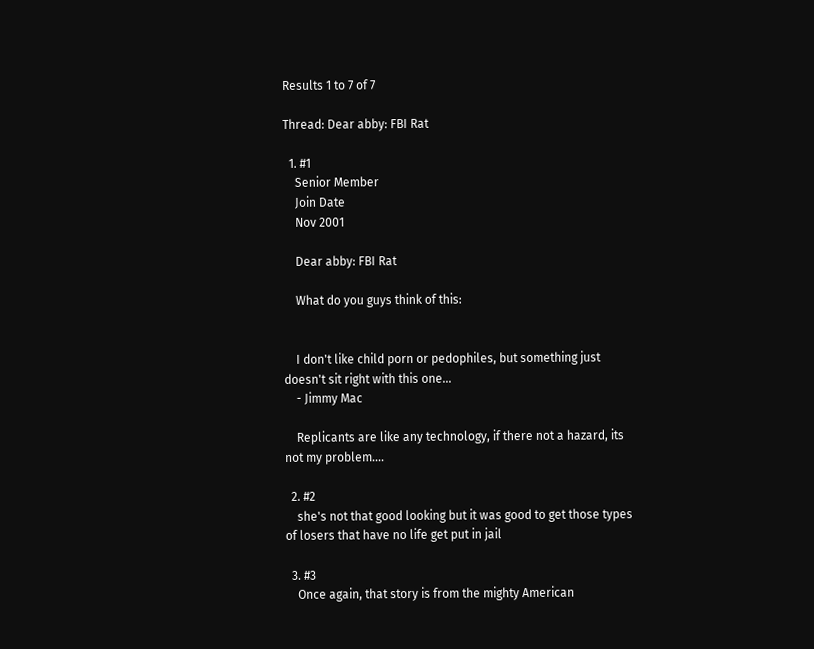Results 1 to 7 of 7

Thread: Dear abby: FBI Rat

  1. #1
    Senior Member
    Join Date
    Nov 2001

    Dear abby: FBI Rat

    What do you guys think of this:


    I don't like child porn or pedophiles, but something just doesn't sit right with this one...
    - Jimmy Mac

    Replicants are like any technology, if there not a hazard, its not my problem....

  2. #2
    she's not that good looking but it was good to get those types of losers that have no life get put in jail

  3. #3
    Once again, that story is from the mighty American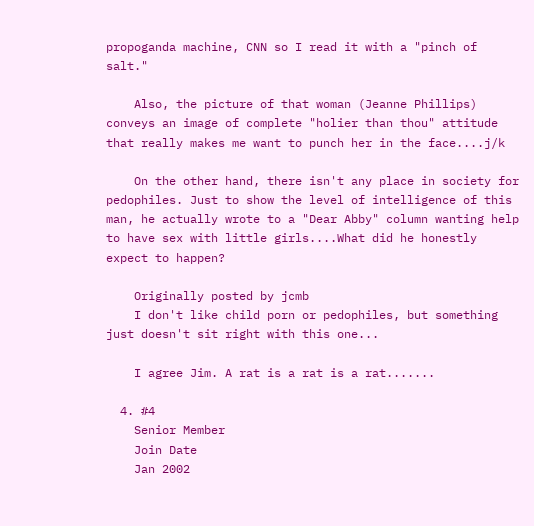propoganda machine, CNN so I read it with a "pinch of salt."

    Also, the picture of that woman (Jeanne Phillips) conveys an image of complete "holier than thou" attitude that really makes me want to punch her in the face....j/k

    On the other hand, there isn't any place in society for pedophiles. Just to show the level of intelligence of this man, he actually wrote to a "Dear Abby" column wanting help to have sex with little girls....What did he honestly expect to happen?

    Originally posted by jcmb
    I don't like child porn or pedophiles, but something just doesn't sit right with this one...

    I agree Jim. A rat is a rat is a rat.......

  4. #4
    Senior Member
    Join Date
    Jan 2002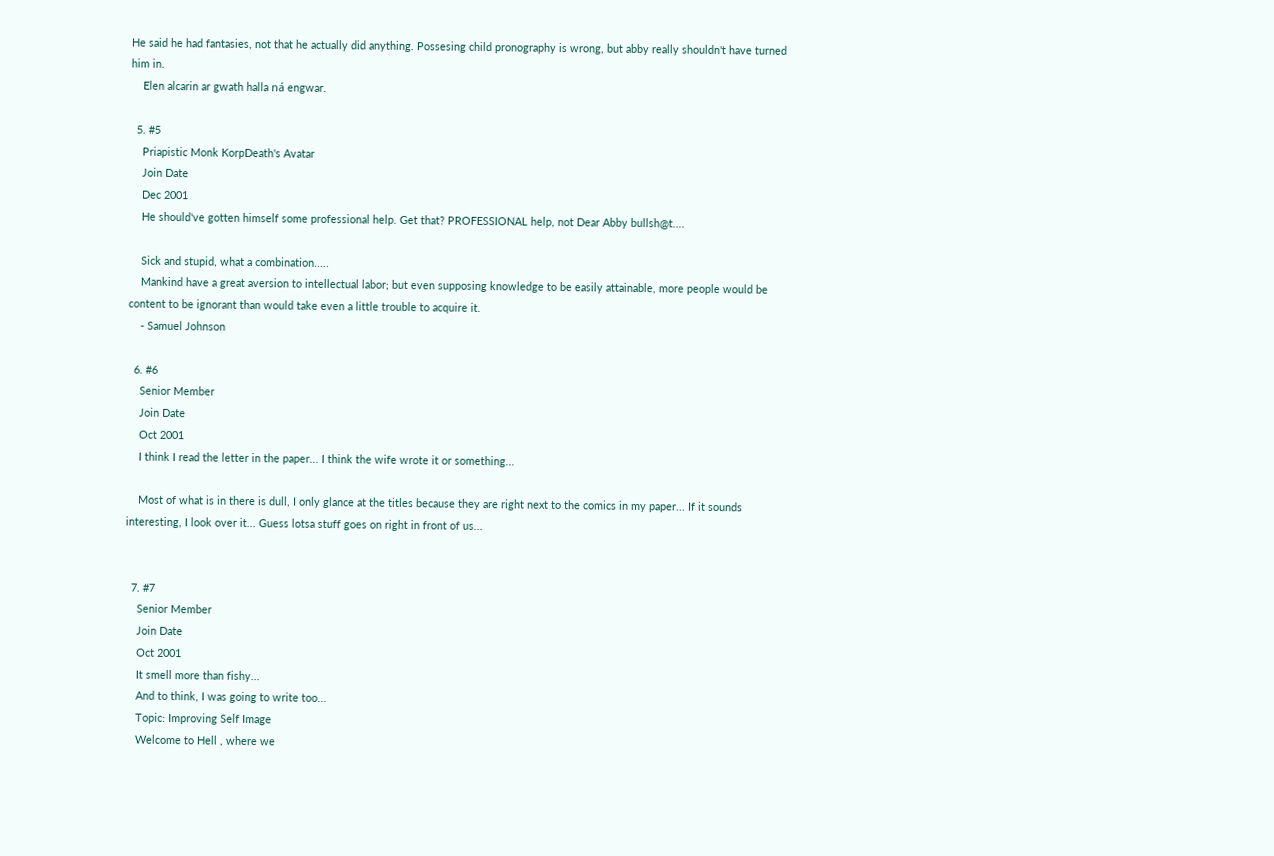He said he had fantasies, not that he actually did anything. Possesing child pronography is wrong, but abby really shouldn't have turned him in.
    Elen alcarin ar gwath halla ná engwar.

  5. #5
    Priapistic Monk KorpDeath's Avatar
    Join Date
    Dec 2001
    He should've gotten himself some professional help. Get that? PROFESSIONAL help, not Dear Abby bullsh@t....

    Sick and stupid, what a combination.....
    Mankind have a great aversion to intellectual labor; but even supposing knowledge to be easily attainable, more people would be content to be ignorant than would take even a little trouble to acquire it.
    - Samuel Johnson

  6. #6
    Senior Member
    Join Date
    Oct 2001
    I think I read the letter in the paper... I think the wife wrote it or something...

    Most of what is in there is dull, I only glance at the titles because they are right next to the comics in my paper... If it sounds interesting, I look over it... Guess lotsa stuff goes on right in front of us...


  7. #7
    Senior Member
    Join Date
    Oct 2001
    It smell more than fishy...
    And to think, I was going to write too...
    Topic: Improving Self Image
    Welcome to Hell , where we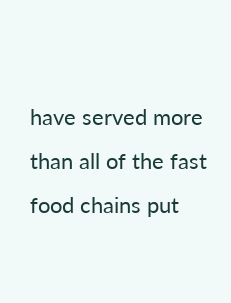have served more than all of the fast food chains put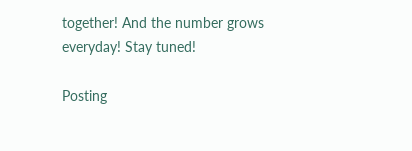together! And the number grows everyday! Stay tuned!

Posting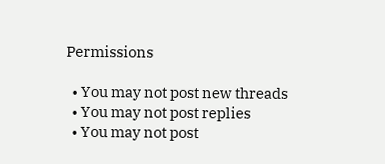Permissions

  • You may not post new threads
  • You may not post replies
  • You may not post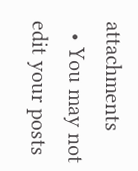attachments
  • You may not edit your posts